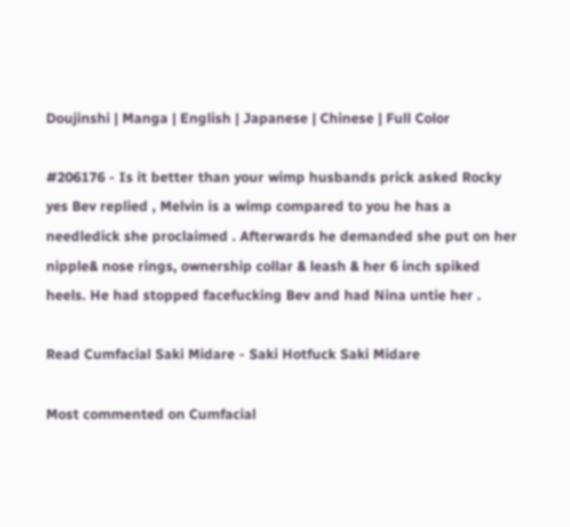Doujinshi | Manga | English | Japanese | Chinese | Full Color

#206176 - Is it better than your wimp husbands prick asked Rocky yes Bev replied , Melvin is a wimp compared to you he has a needledick she proclaimed . Afterwards he demanded she put on her nipple& nose rings, ownership collar & leash & her 6 inch spiked heels. He had stopped facefucking Bev and had Nina untie her .

Read Cumfacial Saki Midare - Saki Hotfuck Saki Midare

Most commented on Cumfacial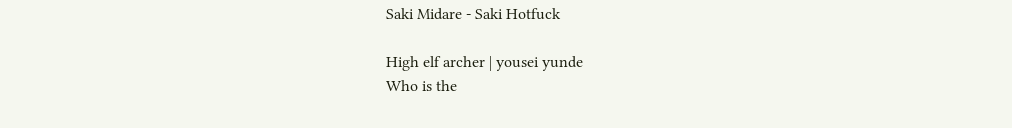Saki Midare - Saki Hotfuck

High elf archer | yousei yunde
Who is the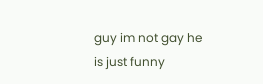guy im not gay he is just funny